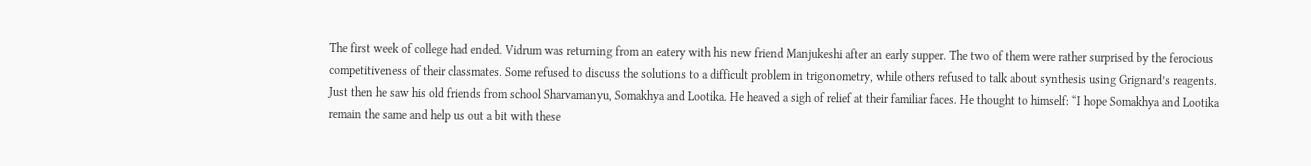The first week of college had ended. Vidrum was returning from an eatery with his new friend Manjukeshi after an early supper. The two of them were rather surprised by the ferocious competitiveness of their classmates. Some refused to discuss the solutions to a difficult problem in trigonometry, while others refused to talk about synthesis using Grignard’s reagents. Just then he saw his old friends from school Sharvamanyu, Somakhya and Lootika. He heaved a sigh of relief at their familiar faces. He thought to himself: “I hope Somakhya and Lootika remain the same and help us out a bit with these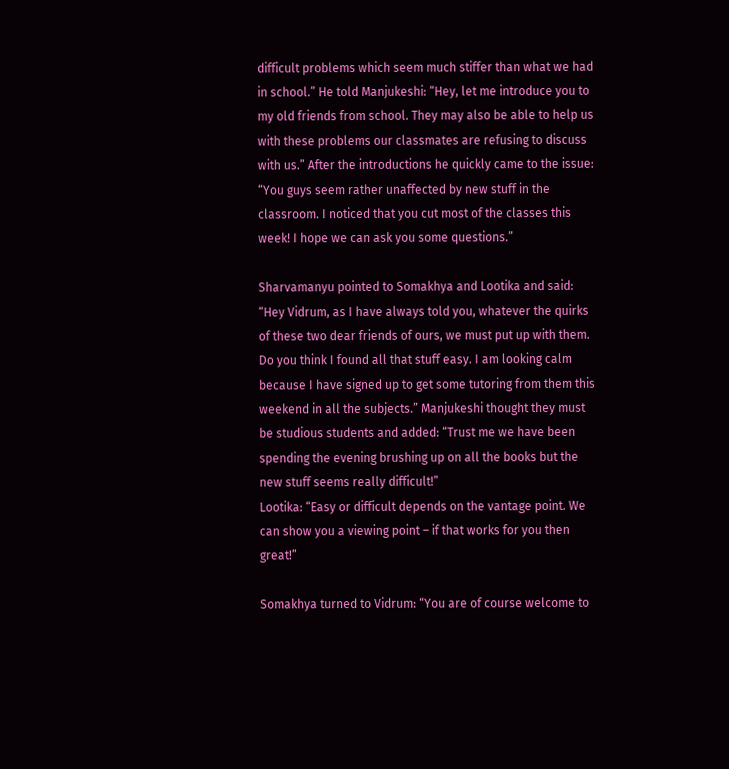difficult problems which seem much stiffer than what we had in school.” He told Manjukeshi: “Hey, let me introduce you to my old friends from school. They may also be able to help us with these problems our classmates are refusing to discuss with us.” After the introductions he quickly came to the issue: “You guys seem rather unaffected by new stuff in the classroom. I noticed that you cut most of the classes this week! I hope we can ask you some questions.”

Sharvamanyu pointed to Somakhya and Lootika and said: “Hey Vidrum, as I have always told you, whatever the quirks of these two dear friends of ours, we must put up with them. Do you think I found all that stuff easy. I am looking calm because I have signed up to get some tutoring from them this weekend in all the subjects.” Manjukeshi thought they must be studious students and added: “Trust me we have been spending the evening brushing up on all the books but the new stuff seems really difficult!”
Lootika: “Easy or difficult depends on the vantage point. We can show you a viewing point – if that works for you then great!”

Somakhya turned to Vidrum: “You are of course welcome to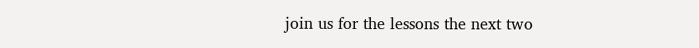join us for the lessons the next two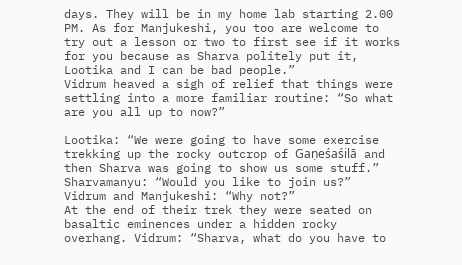days. They will be in my home lab starting 2.00 PM. As for Manjukeshi, you too are welcome to try out a lesson or two to first see if it works for you because as Sharva politely put it, Lootika and I can be bad people.”
Vidrum heaved a sigh of relief that things were settling into a more familiar routine: “So what are you all up to now?”

Lootika: “We were going to have some exercise trekking up the rocky outcrop of Gaṇeśaśilā and then Sharva was going to show us some stuff.”
Sharvamanyu: “Would you like to join us?”
Vidrum and Manjukeshi: “Why not?”
At the end of their trek they were seated on basaltic eminences under a hidden rocky overhang. Vidrum: “Sharva, what do you have to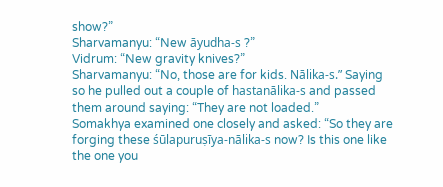show?”
Sharvamanyu: “New āyudha-s ?”
Vidrum: “New gravity knives?”
Sharvamanyu: “No, those are for kids. Nālika-s.” Saying so he pulled out a couple of hastanālika-s and passed them around saying: “They are not loaded.”
Somakhya examined one closely and asked: “So they are forging these śūlapuruṣīya-nālika-s now? Is this one like the one you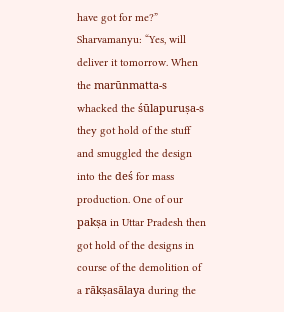have got for me?”
Sharvamanyu: “Yes, will deliver it tomorrow. When the marūnmatta-s whacked the śūlapuruṣa-s they got hold of the stuff and smuggled the design into the deś for mass production. One of our pakṣa in Uttar Pradesh then got hold of the designs in course of the demolition of a rākṣasālaya during the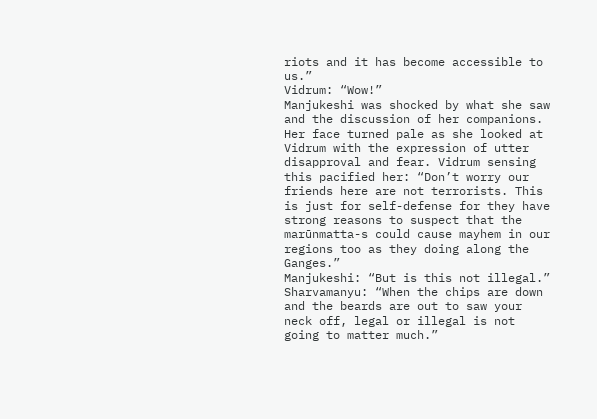riots and it has become accessible to us.”
Vidrum: “Wow!”
Manjukeshi was shocked by what she saw and the discussion of her companions. Her face turned pale as she looked at Vidrum with the expression of utter disapproval and fear. Vidrum sensing this pacified her: “Don’t worry our friends here are not terrorists. This is just for self-defense for they have strong reasons to suspect that the marūnmatta-s could cause mayhem in our regions too as they doing along the Ganges.”
Manjukeshi: “But is this not illegal.”
Sharvamanyu: “When the chips are down and the beards are out to saw your neck off, legal or illegal is not going to matter much.”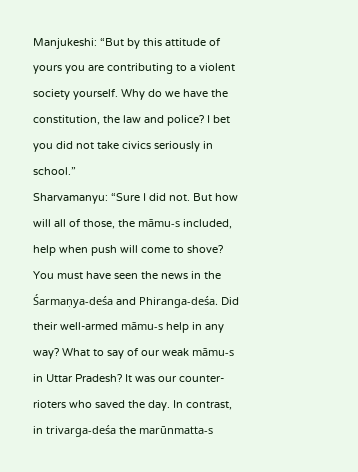Manjukeshi: “But by this attitude of yours you are contributing to a violent society yourself. Why do we have the constitution, the law and police? I bet you did not take civics seriously in school.”
Sharvamanyu: “Sure I did not. But how will all of those, the māmu-s included, help when push will come to shove? You must have seen the news in the Śarmaṇya-deśa and Phiranga-deśa. Did their well-armed māmu-s help in any way? What to say of our weak māmu-s in Uttar Pradesh? It was our counter-rioters who saved the day. In contrast, in trivarga-deśa the marūnmatta-s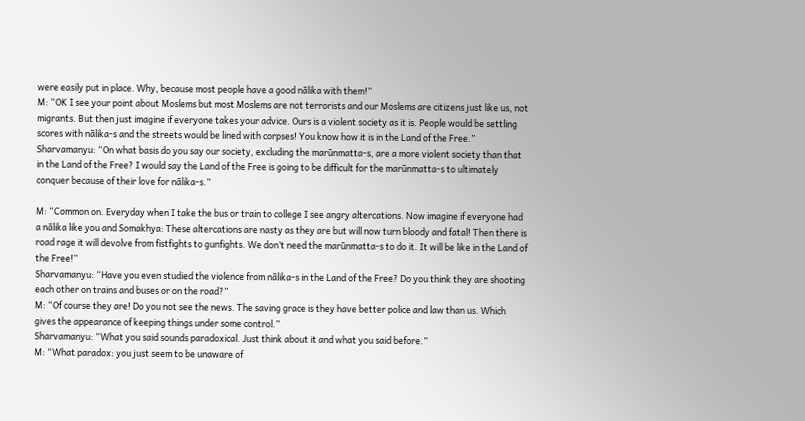were easily put in place. Why, because most people have a good nālika with them!”
M: “OK I see your point about Moslems but most Moslems are not terrorists and our Moslems are citizens just like us, not migrants. But then just imagine if everyone takes your advice. Ours is a violent society as it is. People would be settling scores with nālika-s and the streets would be lined with corpses! You know how it is in the Land of the Free.”
Sharvamanyu: “On what basis do you say our society, excluding the marūnmatta-s, are a more violent society than that in the Land of the Free? I would say the Land of the Free is going to be difficult for the marūnmatta-s to ultimately conquer because of their love for nālika-s.”

M: “Common on. Everyday when I take the bus or train to college I see angry altercations. Now imagine if everyone had a nālika like you and Somakhya: These altercations are nasty as they are but will now turn bloody and fatal! Then there is road rage it will devolve from fistfights to gunfights. We don’t need the marūnmatta-s to do it. It will be like in the Land of the Free!”
Sharvamanyu: “Have you even studied the violence from nālika-s in the Land of the Free? Do you think they are shooting each other on trains and buses or on the road?”
M: “Of course they are! Do you not see the news. The saving grace is they have better police and law than us. Which gives the appearance of keeping things under some control.”
Sharvamanyu: “What you said sounds paradoxical. Just think about it and what you said before.”
M: “What paradox: you just seem to be unaware of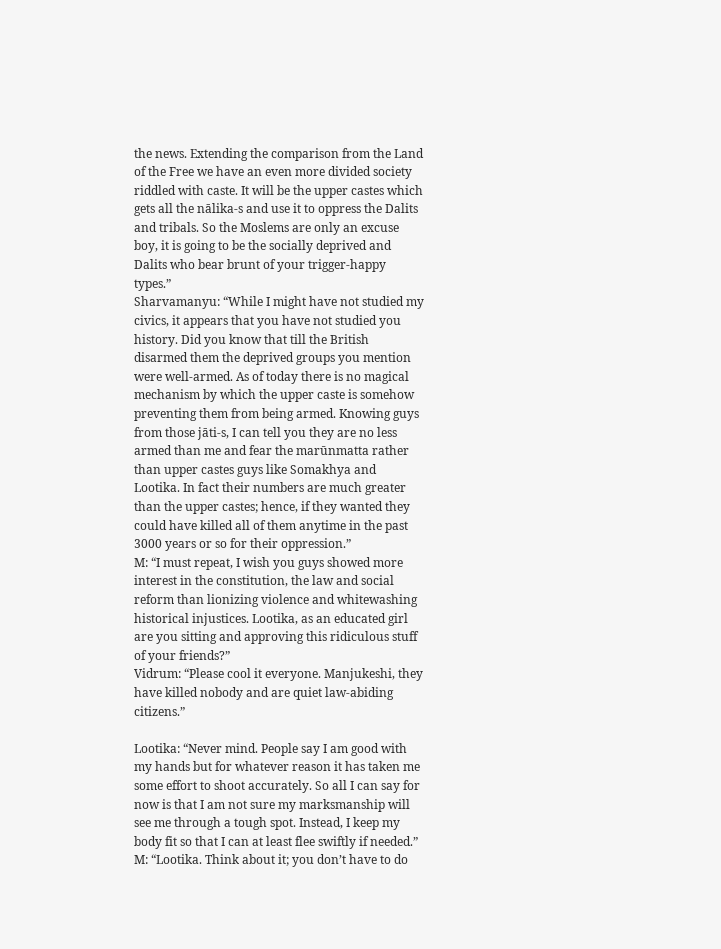the news. Extending the comparison from the Land of the Free we have an even more divided society riddled with caste. It will be the upper castes which gets all the nālika-s and use it to oppress the Dalits and tribals. So the Moslems are only an excuse boy, it is going to be the socially deprived and Dalits who bear brunt of your trigger-happy types.”
Sharvamanyu: “While I might have not studied my civics, it appears that you have not studied you history. Did you know that till the British disarmed them the deprived groups you mention were well-armed. As of today there is no magical mechanism by which the upper caste is somehow preventing them from being armed. Knowing guys from those jāti-s, I can tell you they are no less armed than me and fear the marūnmatta rather than upper castes guys like Somakhya and Lootika. In fact their numbers are much greater than the upper castes; hence, if they wanted they could have killed all of them anytime in the past 3000 years or so for their oppression.”
M: “I must repeat, I wish you guys showed more interest in the constitution, the law and social reform than lionizing violence and whitewashing historical injustices. Lootika, as an educated girl are you sitting and approving this ridiculous stuff of your friends?”
Vidrum: “Please cool it everyone. Manjukeshi, they have killed nobody and are quiet law-abiding citizens.”

Lootika: “Never mind. People say I am good with my hands but for whatever reason it has taken me some effort to shoot accurately. So all I can say for now is that I am not sure my marksmanship will see me through a tough spot. Instead, I keep my body fit so that I can at least flee swiftly if needed.”
M: “Lootika. Think about it; you don’t have to do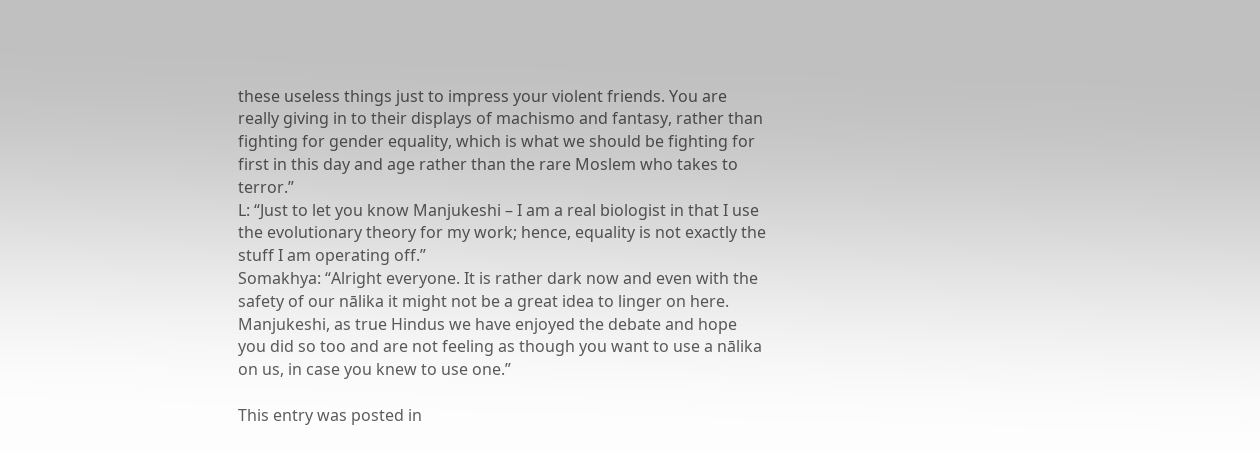these useless things just to impress your violent friends. You are really giving in to their displays of machismo and fantasy, rather than fighting for gender equality, which is what we should be fighting for first in this day and age rather than the rare Moslem who takes to terror.”
L: “Just to let you know Manjukeshi – I am a real biologist in that I use the evolutionary theory for my work; hence, equality is not exactly the stuff I am operating off.”
Somakhya: “Alright everyone. It is rather dark now and even with the safety of our nālika it might not be a great idea to linger on here. Manjukeshi, as true Hindus we have enjoyed the debate and hope you did so too and are not feeling as though you want to use a nālika on us, in case you knew to use one.”

This entry was posted in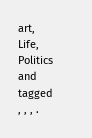art, Life, Politics and tagged , , , .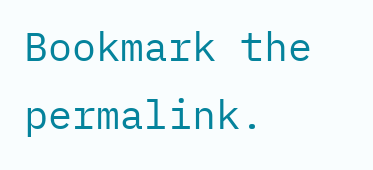Bookmark the permalink.